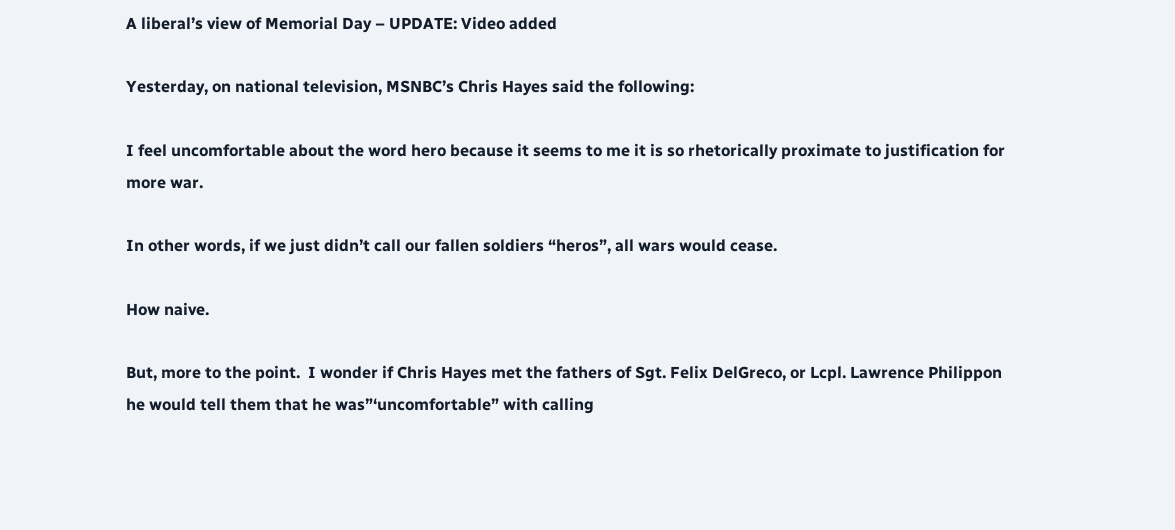A liberal’s view of Memorial Day – UPDATE: Video added

Yesterday, on national television, MSNBC’s Chris Hayes said the following:

I feel uncomfortable about the word hero because it seems to me it is so rhetorically proximate to justification for more war.

In other words, if we just didn’t call our fallen soldiers “heros”, all wars would cease.

How naive.

But, more to the point.  I wonder if Chris Hayes met the fathers of Sgt. Felix DelGreco, or Lcpl. Lawrence Philippon he would tell them that he was”‘uncomfortable” with calling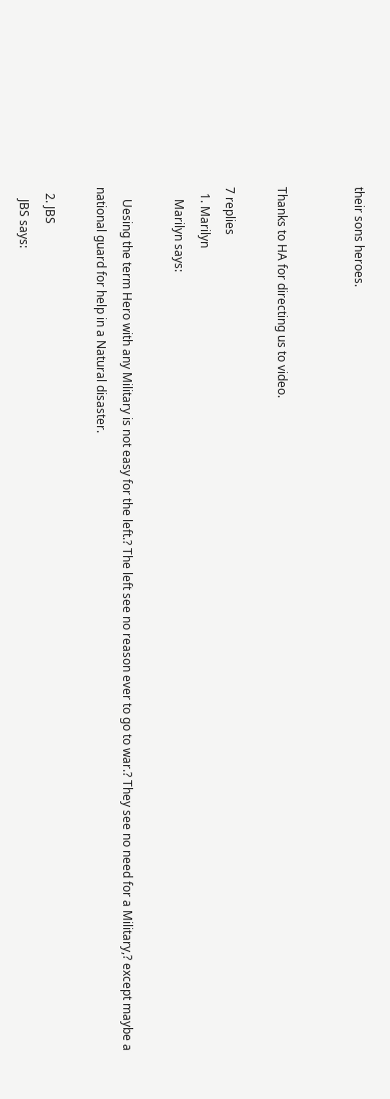their sons heroes.


Thanks to HA for directing us to video.

7 replies
  1. Marilyn
    Marilyn says:

    Uesing the term Hero with any Military is not easy for the left.? The left see no reason ever to go to war.? They see no need for a Military,? except maybe a national guard for help in a Natural disaster.

  2. JBS
    JBS says: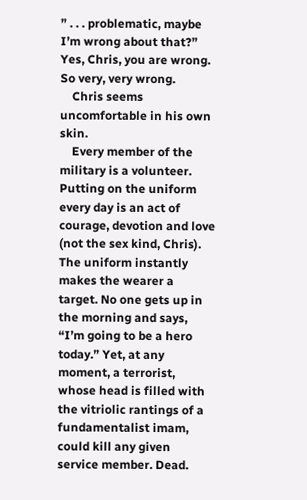” . . . problematic, maybe I’m wrong about that?” Yes, Chris, you are wrong. So very, very wrong.
    Chris seems uncomfortable in his own skin.
    Every member of the military is a volunteer. Putting on the uniform every day is an act of courage, devotion and love (not the sex kind, Chris). The uniform instantly makes the wearer a target. No one gets up in the morning and says, “I’m going to be a hero today.” Yet, at any moment, a terrorist, whose head is filled with the vitriolic rantings of a fundamentalist imam, could kill any given service member. Dead.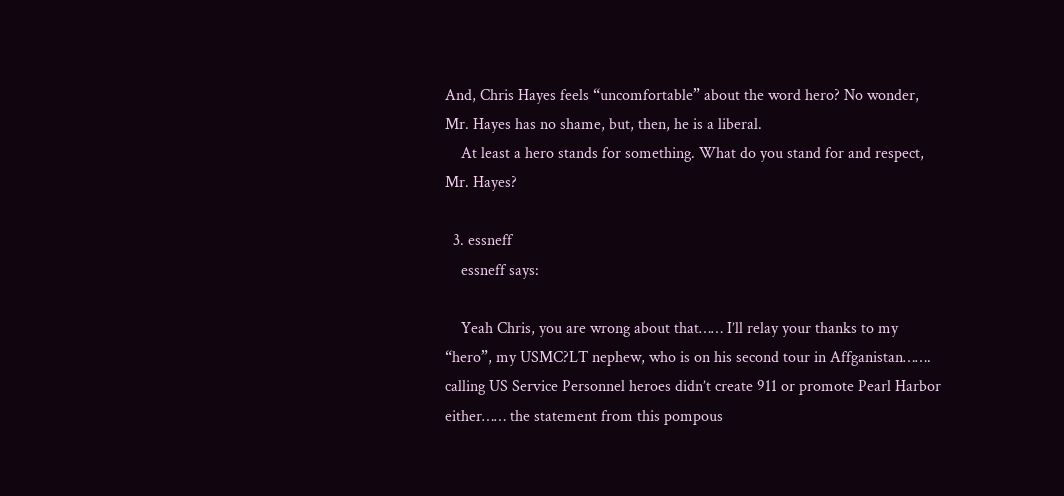And, Chris Hayes feels “uncomfortable” about the word hero? No wonder, Mr. Hayes has no shame, but, then, he is a liberal.
    At least a hero stands for something. What do you stand for and respect, Mr. Hayes?

  3. essneff
    essneff says:

    Yeah Chris, you are wrong about that…… I’ll relay your thanks to my “hero”, my USMC?LT nephew, who is on his second tour in Affganistan……. calling US Service Personnel heroes didn’t create 911 or promote Pearl Harbor either…… the statement from this pompous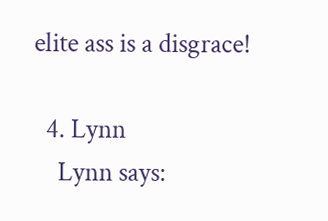elite ass is a disgrace!

  4. Lynn
    Lynn says: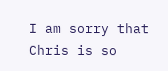I am sorry that Chris is so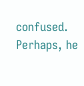confused. Perhaps, he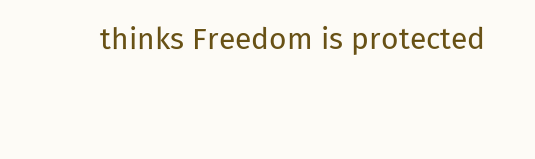thinks Freedom is protected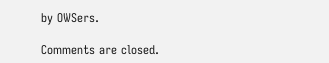by OWSers.

Comments are closed.